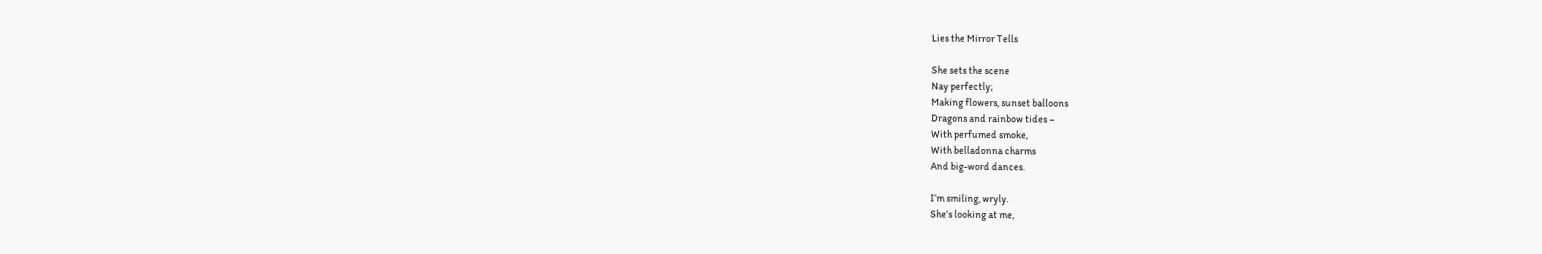Lies the Mirror Tells

She sets the scene
Nay perfectly;
Making flowers, sunset balloons
Dragons and rainbow tides –
With perfumed smoke,
With belladonna charms
And big-word dances.

I’m smiling, wryly.
She’s looking at me,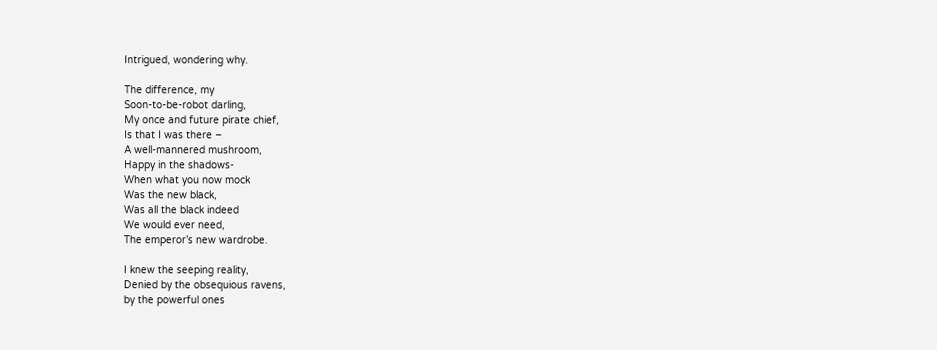Intrigued, wondering why.

The difference, my
Soon-to-be-robot darling,
My once and future pirate chief,
Is that I was there –
A well-mannered mushroom,
Happy in the shadows-
When what you now mock
Was the new black,
Was all the black indeed
We would ever need,
The emperor’s new wardrobe.

I knew the seeping reality,
Denied by the obsequious ravens,
by the powerful ones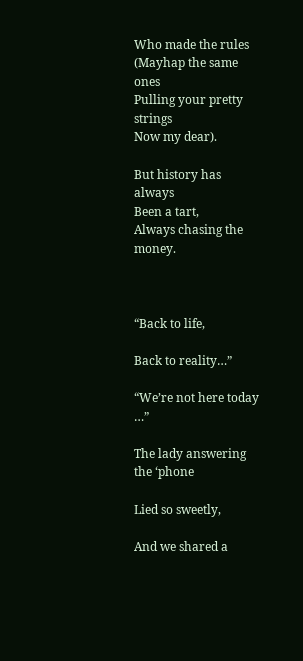Who made the rules
(Mayhap the same ones
Pulling your pretty strings
Now my dear).

But history has always
Been a tart,
Always chasing the money.



“Back to life,

Back to reality…”

“We’re not here today …”

The lady answering the ‘phone

Lied so sweetly,

And we shared a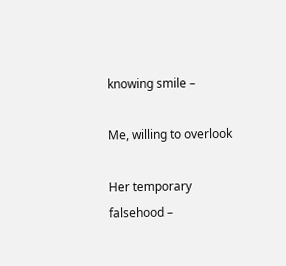knowing smile –

Me, willing to overlook

Her temporary falsehood –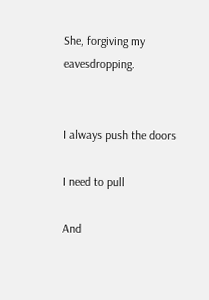She, forgiving my eavesdropping.


I always push the doors

I need to pull

And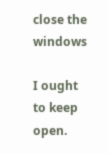close the windows

I ought to keep open.